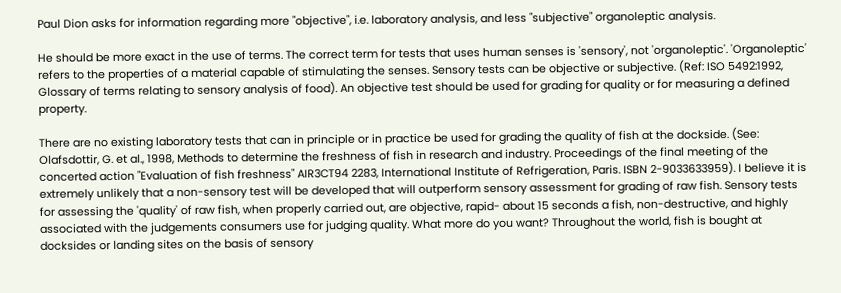Paul Dion asks for information regarding more "objective", i.e. laboratory analysis, and less "subjective" organoleptic analysis.

He should be more exact in the use of terms. The correct term for tests that uses human senses is 'sensory', not 'organoleptic'. 'Organoleptic' refers to the properties of a material capable of stimulating the senses. Sensory tests can be objective or subjective. (Ref: ISO 5492:1992, Glossary of terms relating to sensory analysis of food). An objective test should be used for grading for quality or for measuring a defined property.

There are no existing laboratory tests that can in principle or in practice be used for grading the quality of fish at the dockside. (See: Olafsdottir, G. et al., 1998, Methods to determine the freshness of fish in research and industry. Proceedings of the final meeting of the concerted action "Evaluation of fish freshness" AIR3CT94 2283, International Institute of Refrigeration, Paris. ISBN 2-9033633959). I believe it is extremely unlikely that a non-sensory test will be developed that will outperform sensory assessment for grading of raw fish. Sensory tests for assessing the 'quality' of raw fish, when properly carried out, are objective, rapid- about 15 seconds a fish, non-destructive, and highly associated with the judgements consumers use for judging quality. What more do you want? Throughout the world, fish is bought at docksides or landing sites on the basis of sensory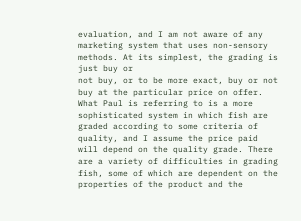evaluation, and I am not aware of any marketing system that uses non-sensory methods. At its simplest, the grading is just buy or
not buy, or to be more exact, buy or not buy at the particular price on offer. What Paul is referring to is a more sophisticated system in which fish are graded according to some criteria of quality, and I assume the price paid will depend on the quality grade. There are a variety of difficulties in grading fish, some of which are dependent on the properties of the product and the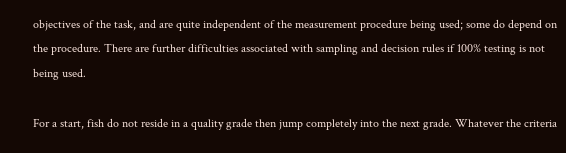objectives of the task, and are quite independent of the measurement procedure being used; some do depend on the procedure. There are further difficulties associated with sampling and decision rules if 100% testing is not being used.

For a start, fish do not reside in a quality grade then jump completely into the next grade. Whatever the criteria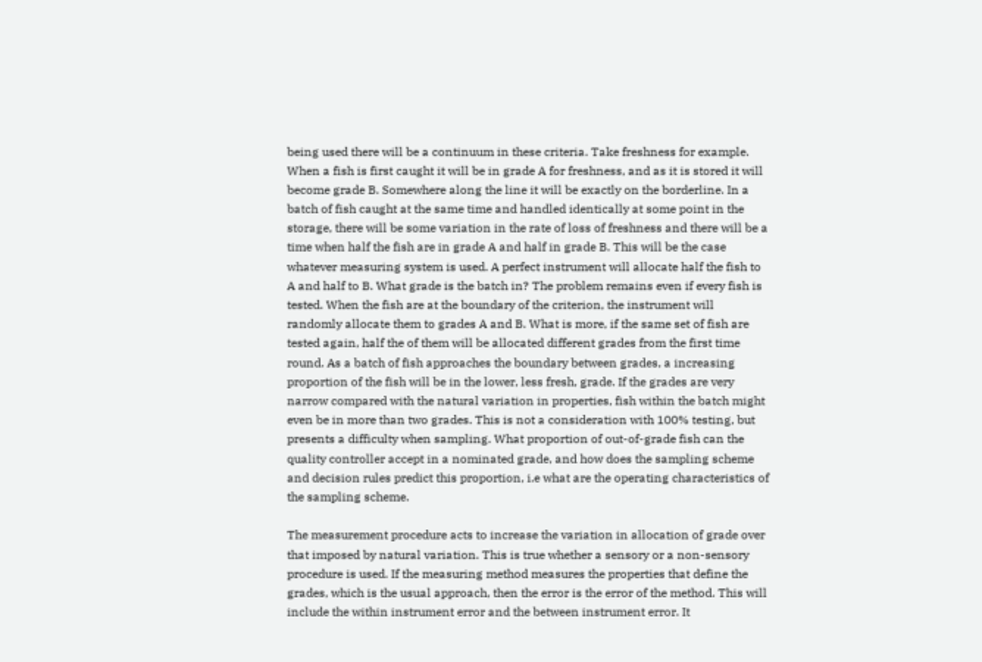being used there will be a continuum in these criteria. Take freshness for example. When a fish is first caught it will be in grade A for freshness, and as it is stored it will become grade B. Somewhere along the line it will be exactly on the borderline. In a batch of fish caught at the same time and handled identically at some point in the storage, there will be some variation in the rate of loss of freshness and there will be a time when half the fish are in grade A and half in grade B. This will be the case whatever measuring system is used. A perfect instrument will allocate half the fish to A and half to B. What grade is the batch in? The problem remains even if every fish is tested. When the fish are at the boundary of the criterion, the instrument will randomly allocate them to grades A and B. What is more, if the same set of fish are tested again, half the of them will be allocated different grades from the first time round. As a batch of fish approaches the boundary between grades, a increasing proportion of the fish will be in the lower, less fresh, grade. If the grades are very narrow compared with the natural variation in properties, fish within the batch might even be in more than two grades. This is not a consideration with 100% testing, but presents a difficulty when sampling. What proportion of out-of-grade fish can the quality controller accept in a nominated grade, and how does the sampling scheme and decision rules predict this proportion, i.e what are the operating characteristics of the sampling scheme.

The measurement procedure acts to increase the variation in allocation of grade over that imposed by natural variation. This is true whether a sensory or a non-sensory procedure is used. If the measuring method measures the properties that define the grades, which is the usual approach, then the error is the error of the method. This will include the within instrument error and the between instrument error. It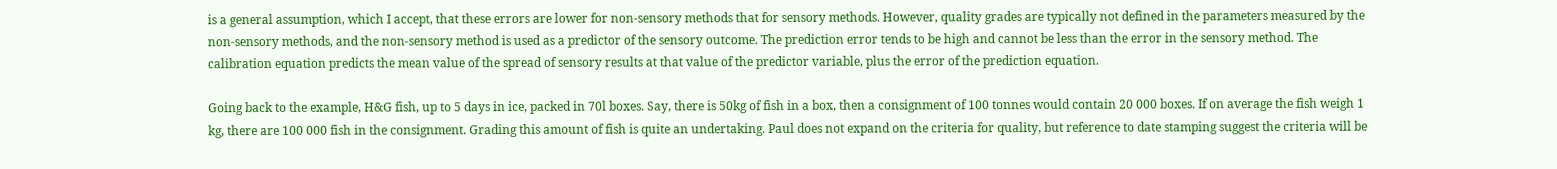is a general assumption, which I accept, that these errors are lower for non-sensory methods that for sensory methods. However, quality grades are typically not defined in the parameters measured by the non-sensory methods, and the non-sensory method is used as a predictor of the sensory outcome. The prediction error tends to be high and cannot be less than the error in the sensory method. The calibration equation predicts the mean value of the spread of sensory results at that value of the predictor variable, plus the error of the prediction equation.

Going back to the example, H&G fish, up to 5 days in ice, packed in 70l boxes. Say, there is 50kg of fish in a box, then a consignment of 100 tonnes would contain 20 000 boxes. If on average the fish weigh 1 kg, there are 100 000 fish in the consignment. Grading this amount of fish is quite an undertaking. Paul does not expand on the criteria for quality, but reference to date stamping suggest the criteria will be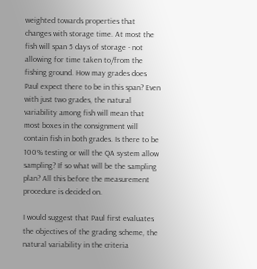weighted towards properties that changes with storage time. At most the fish will span 5 days of storage - not allowing for time taken to/from the fishing ground. How may grades does Paul expect there to be in this span? Even with just two grades, the natural variability among fish will mean that most boxes in the consignment will contain fish in both grades. Is there to be 100% testing or will the QA system allow sampling? If so what will be the sampling plan? All this before the measurement procedure is decided on.

I would suggest that Paul first evaluates the objectives of the grading scheme, the natural variability in the criteria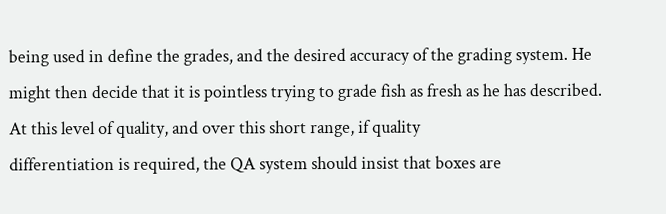being used in define the grades, and the desired accuracy of the grading system. He might then decide that it is pointless trying to grade fish as fresh as he has described. At this level of quality, and over this short range, if quality
differentiation is required, the QA system should insist that boxes are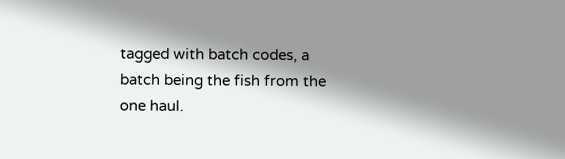tagged with batch codes, a batch being the fish from the one haul.